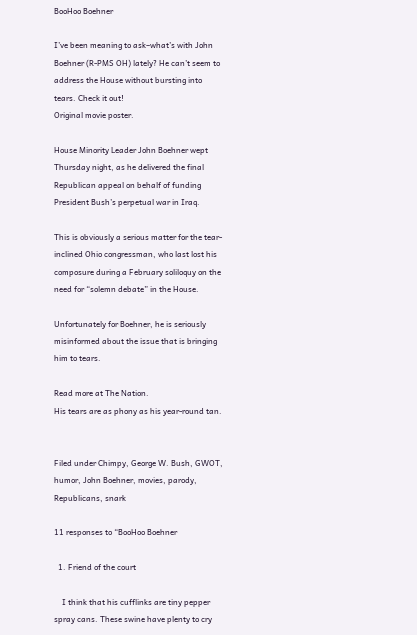BooHoo Boehner

I’ve been meaning to ask–what’s with John Boehner (R-PMS OH) lately? He can’t seem to address the House without bursting into tears. Check it out!
Original movie poster.

House Minority Leader John Boehner wept Thursday night, as he delivered the final Republican appeal on behalf of funding President Bush’s perpetual war in Iraq.

This is obviously a serious matter for the tear-inclined Ohio congressman, who last lost his composure during a February soliloquy on the need for “solemn debate” in the House.

Unfortunately for Boehner, he is seriously misinformed about the issue that is bringing him to tears.

Read more at The Nation.
His tears are as phony as his year-round tan.


Filed under Chimpy, George W. Bush, GWOT, humor, John Boehner, movies, parody, Republicans, snark

11 responses to “BooHoo Boehner

  1. Friend of the court

    I think that his cufflinks are tiny pepper spray cans. These swine have plenty to cry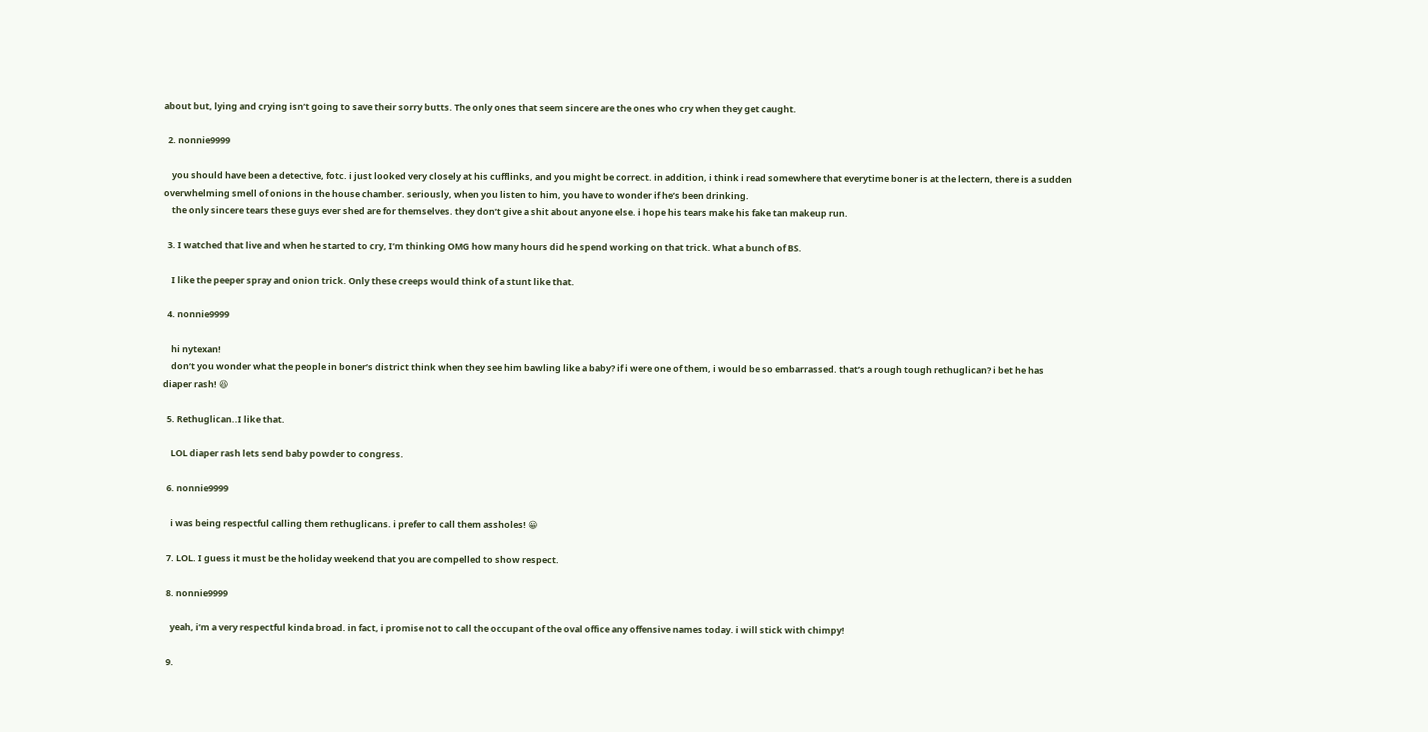about but, lying and crying isn’t going to save their sorry butts. The only ones that seem sincere are the ones who cry when they get caught.

  2. nonnie9999

    you should have been a detective, fotc. i just looked very closely at his cufflinks, and you might be correct. in addition, i think i read somewhere that everytime boner is at the lectern, there is a sudden overwhelming smell of onions in the house chamber. seriously, when you listen to him, you have to wonder if he’s been drinking.
    the only sincere tears these guys ever shed are for themselves. they don’t give a shit about anyone else. i hope his tears make his fake tan makeup run.

  3. I watched that live and when he started to cry, I’m thinking OMG how many hours did he spend working on that trick. What a bunch of BS.

    I like the peeper spray and onion trick. Only these creeps would think of a stunt like that.

  4. nonnie9999

    hi nytexan!
    don’t you wonder what the people in boner’s district think when they see him bawling like a baby? if i were one of them, i would be so embarrassed. that’s a rough tough rethuglican? i bet he has diaper rash! 😆

  5. Rethuglican..I like that.

    LOL diaper rash lets send baby powder to congress.

  6. nonnie9999

    i was being respectful calling them rethuglicans. i prefer to call them assholes! 😀

  7. LOL. I guess it must be the holiday weekend that you are compelled to show respect.

  8. nonnie9999

    yeah, i’m a very respectful kinda broad. in fact, i promise not to call the occupant of the oval office any offensive names today. i will stick with chimpy!

  9.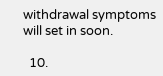withdrawal symptoms will set in soon.

  10.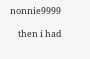nonnie9999

    then i had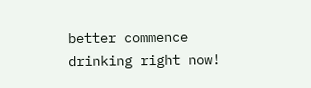better commence drinking right now!